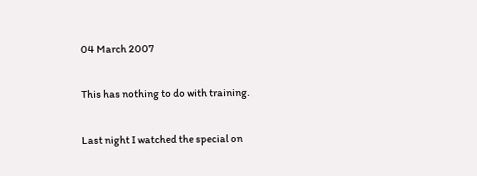04 March 2007

This has nothing to do with training.

Last night I watched the special on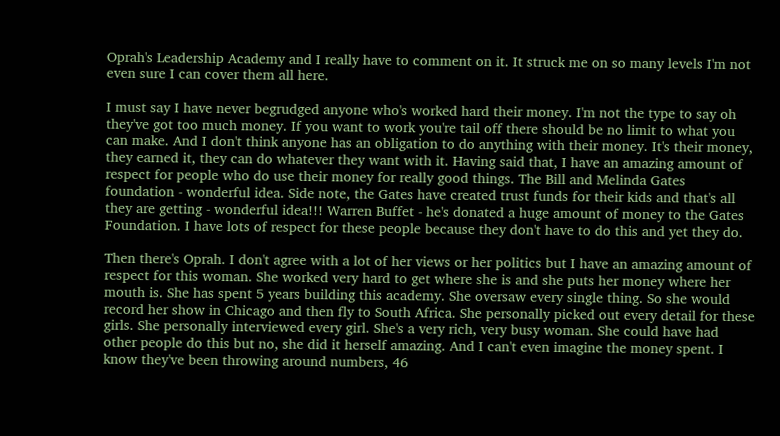Oprah's Leadership Academy and I really have to comment on it. It struck me on so many levels I'm not even sure I can cover them all here.

I must say I have never begrudged anyone who's worked hard their money. I'm not the type to say oh they've got too much money. If you want to work you're tail off there should be no limit to what you can make. And I don't think anyone has an obligation to do anything with their money. It's their money, they earned it, they can do whatever they want with it. Having said that, I have an amazing amount of respect for people who do use their money for really good things. The Bill and Melinda Gates foundation - wonderful idea. Side note, the Gates have created trust funds for their kids and that's all they are getting - wonderful idea!!! Warren Buffet - he's donated a huge amount of money to the Gates Foundation. I have lots of respect for these people because they don't have to do this and yet they do.

Then there's Oprah. I don't agree with a lot of her views or her politics but I have an amazing amount of respect for this woman. She worked very hard to get where she is and she puts her money where her mouth is. She has spent 5 years building this academy. She oversaw every single thing. So she would record her show in Chicago and then fly to South Africa. She personally picked out every detail for these girls. She personally interviewed every girl. She's a very rich, very busy woman. She could have had other people do this but no, she did it herself amazing. And I can't even imagine the money spent. I know they've been throwing around numbers, 46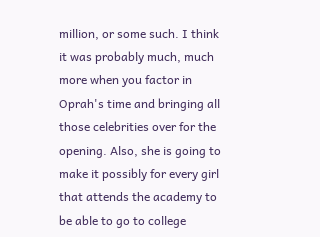million, or some such. I think it was probably much, much more when you factor in Oprah's time and bringing all those celebrities over for the opening. Also, she is going to make it possibly for every girl that attends the academy to be able to go to college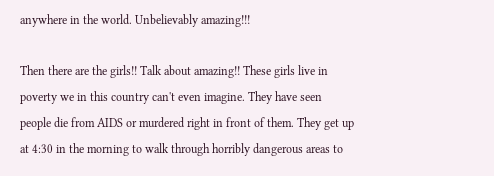anywhere in the world. Unbelievably amazing!!!

Then there are the girls!! Talk about amazing!! These girls live in poverty we in this country can't even imagine. They have seen people die from AIDS or murdered right in front of them. They get up at 4:30 in the morning to walk through horribly dangerous areas to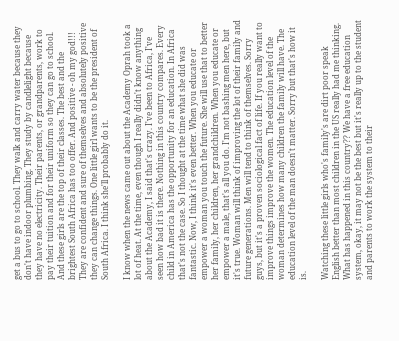get a bus to go to school. They walk and carry water because they don't have indoor plumbing. They study by candlelight because they have no electricity. Their parents, or grandparents, work to pay their tuition and for their uniform so they can go to school. And these girls are the top of their classes. The best and the brightest South Africa has too offer. And positive - oh my god!!! They are confident and sure of themselves and absolutely positive they can change things. One little girl wants to be the president of South Africa. I think she'll probably do it.

I know when the news came out about the Academy Oprah took a lot of heat. At the time, even though I really didn't know anything about the Academy, I said that's crazy. I've been to Africa, I've seen how bad it is there. Nothing in this country compares. Every child in America has the opportunity for an education. In Africa that's not the case. So I thought at the time what she did was fantastic. Now, I think it's even better. When you educate or empower a woman you touch the future. She will use that to better her family, her children, her grandchildren. When you educate or empower a male, that's all you do. I'm not bashing men here, but it's true. Woman will think of improving the lot of their family and future generations. Men will tend to think of themselves. Sorry guys, but it's a proven sociological fact of life. If you really want to improve things improve the women. The education level of the woman determines how many children the family will have. The education level of the man doesn't matter. Sorry but that's how it is.

Watching these little girls who's family's are dirt poor speak English better than most children in the US really had me thinking. What has happened in this country?? We have a free education system, okay, it may not be the best but it's really up to the student and parents to work the system to their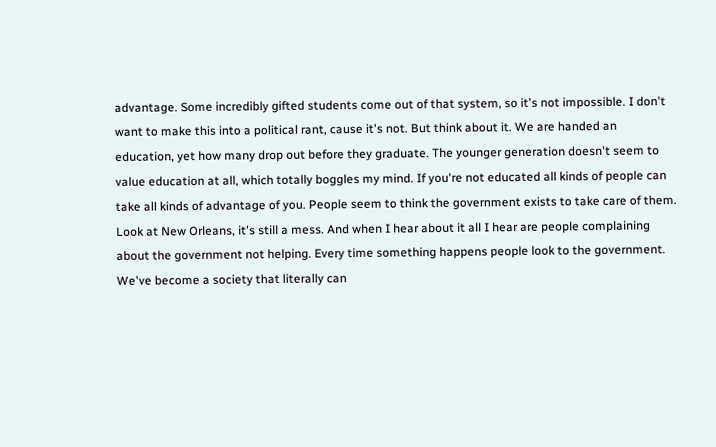advantage. Some incredibly gifted students come out of that system, so it's not impossible. I don't want to make this into a political rant, cause it's not. But think about it. We are handed an education, yet how many drop out before they graduate. The younger generation doesn't seem to value education at all, which totally boggles my mind. If you're not educated all kinds of people can take all kinds of advantage of you. People seem to think the government exists to take care of them. Look at New Orleans, it's still a mess. And when I hear about it all I hear are people complaining about the government not helping. Every time something happens people look to the government. We've become a society that literally can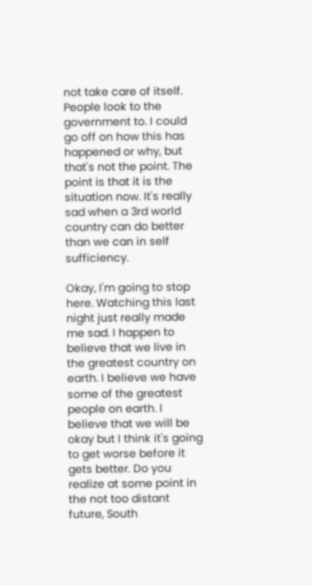not take care of itself. People look to the government to. I could go off on how this has happened or why, but that's not the point. The point is that it is the situation now. It's really sad when a 3rd world country can do better than we can in self sufficiency.

Okay, I'm going to stop here. Watching this last night just really made me sad. I happen to believe that we live in the greatest country on earth. I believe we have some of the greatest people on earth. I believe that we will be okay but I think it's going to get worse before it gets better. Do you realize at some point in the not too distant future, South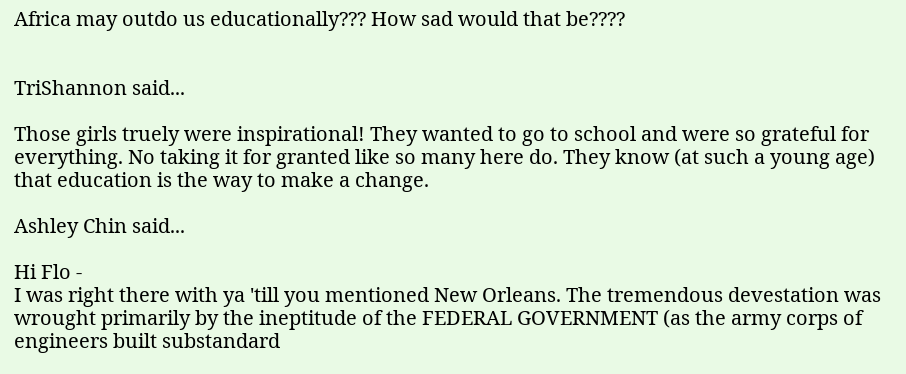Africa may outdo us educationally??? How sad would that be????


TriShannon said...

Those girls truely were inspirational! They wanted to go to school and were so grateful for everything. No taking it for granted like so many here do. They know (at such a young age) that education is the way to make a change.

Ashley Chin said...

Hi Flo -
I was right there with ya 'till you mentioned New Orleans. The tremendous devestation was wrought primarily by the ineptitude of the FEDERAL GOVERNMENT (as the army corps of engineers built substandard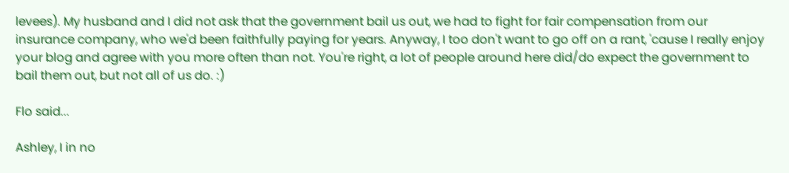levees). My husband and I did not ask that the government bail us out, we had to fight for fair compensation from our insurance company, who we'd been faithfully paying for years. Anyway, I too don't want to go off on a rant, 'cause I really enjoy your blog and agree with you more often than not. You're right, a lot of people around here did/do expect the government to bail them out, but not all of us do. :)

Flo said...

Ashley, I in no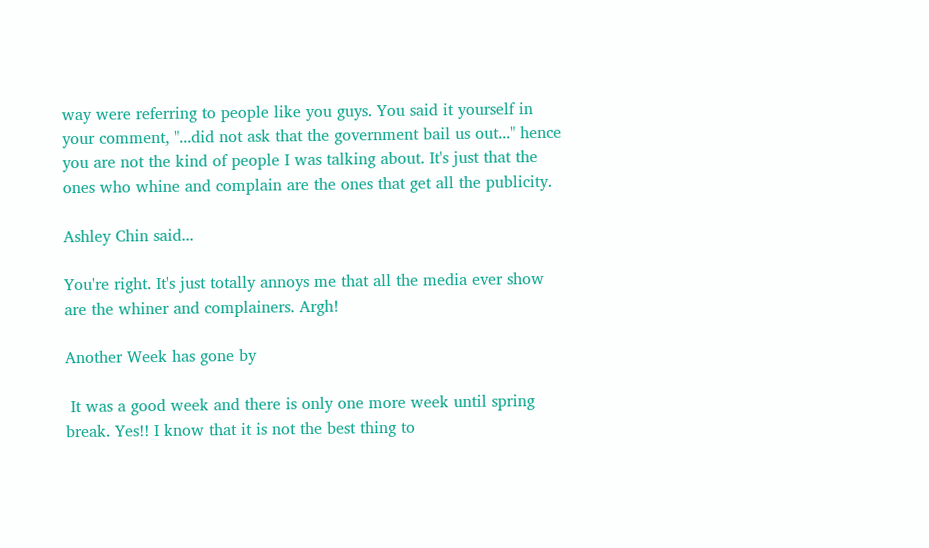way were referring to people like you guys. You said it yourself in your comment, "...did not ask that the government bail us out..." hence you are not the kind of people I was talking about. It's just that the ones who whine and complain are the ones that get all the publicity.

Ashley Chin said...

You're right. It's just totally annoys me that all the media ever show are the whiner and complainers. Argh!

Another Week has gone by

 It was a good week and there is only one more week until spring break. Yes!! I know that it is not the best thing to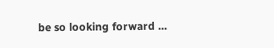be so looking forward ...